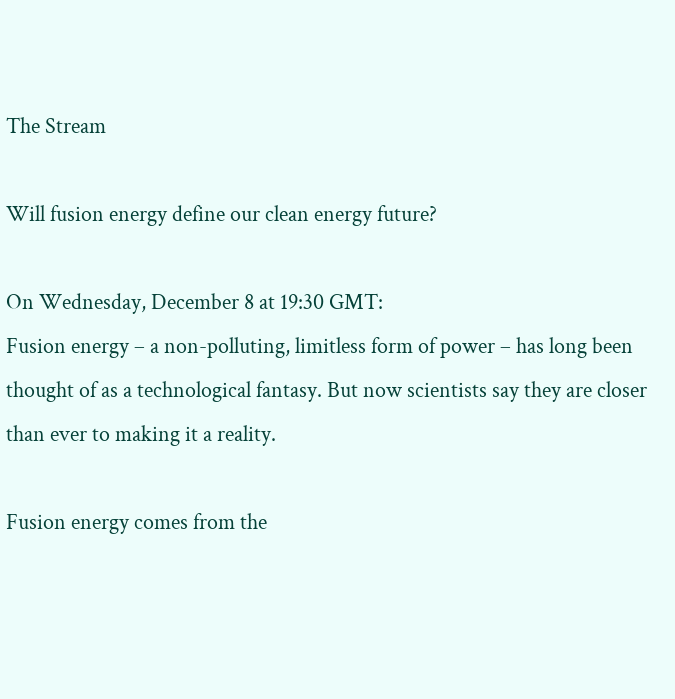The Stream

Will fusion energy define our clean energy future?

On Wednesday, December 8 at 19:30 GMT:
Fusion energy – a non-polluting, limitless form of power – has long been thought of as a technological fantasy. But now scientists say they are closer than ever to making it a reality.

Fusion energy comes from the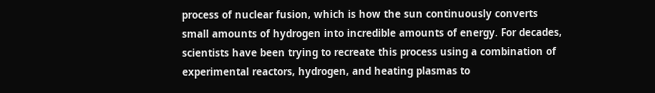process of nuclear fusion, which is how the sun continuously converts small amounts of hydrogen into incredible amounts of energy. For decades, scientists have been trying to recreate this process using a combination of experimental reactors, hydrogen, and heating plasmas to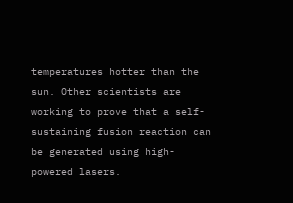temperatures hotter than the sun. Other scientists are working to prove that a self-sustaining fusion reaction can be generated using high-powered lasers.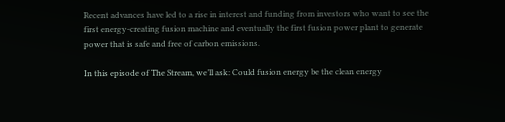Recent advances have led to a rise in interest and funding from investors who want to see the first energy-creating fusion machine and eventually the first fusion power plant to generate power that is safe and free of carbon emissions.

In this episode of The Stream, we’ll ask: Could fusion energy be the clean energy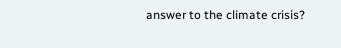answer to the climate crisis?